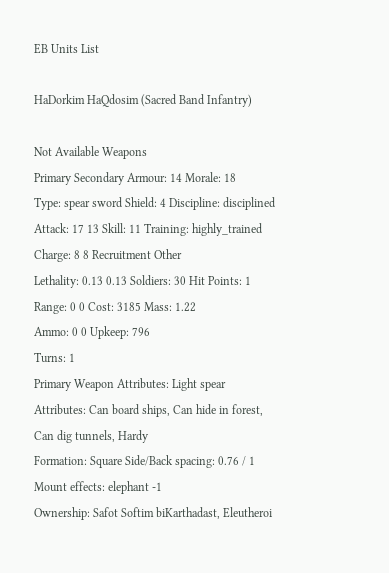EB Units List

HaDorkim HaQdosim (Sacred Band Infantry)

Not Available Weapons
Primary Secondary Armour: 14 Morale: 18
Type: spear sword Shield: 4 Discipline: disciplined
Attack: 17 13 Skill: 11 Training: highly_trained
Charge: 8 8 Recruitment Other
Lethality: 0.13 0.13 Soldiers: 30 Hit Points: 1
Range: 0 0 Cost: 3185 Mass: 1.22
Ammo: 0 0 Upkeep: 796
Turns: 1
Primary Weapon Attributes: Light spear
Attributes: Can board ships, Can hide in forest, Can dig tunnels, Hardy
Formation: Square Side/Back spacing: 0.76 / 1
Mount effects: elephant -1
Ownership: Safot Softim biKarthadast, Eleutheroi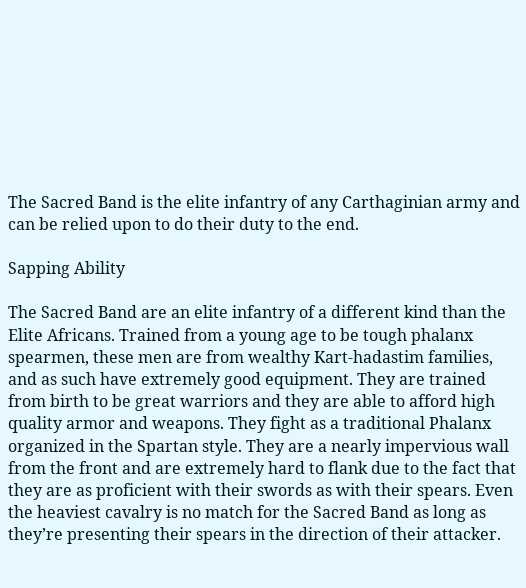The Sacred Band is the elite infantry of any Carthaginian army and can be relied upon to do their duty to the end.

Sapping Ability

The Sacred Band are an elite infantry of a different kind than the Elite Africans. Trained from a young age to be tough phalanx spearmen, these men are from wealthy Kart-hadastim families, and as such have extremely good equipment. They are trained from birth to be great warriors and they are able to afford high quality armor and weapons. They fight as a traditional Phalanx organized in the Spartan style. They are a nearly impervious wall from the front and are extremely hard to flank due to the fact that they are as proficient with their swords as with their spears. Even the heaviest cavalry is no match for the Sacred Band as long as they’re presenting their spears in the direction of their attacker.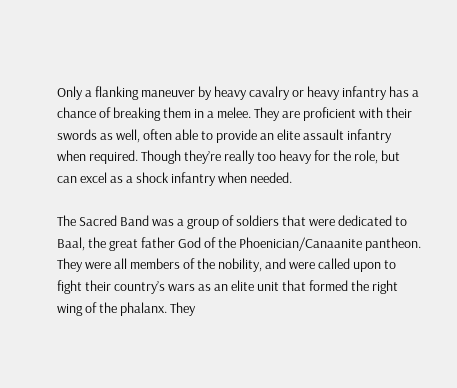Only a flanking maneuver by heavy cavalry or heavy infantry has a chance of breaking them in a melee. They are proficient with their swords as well, often able to provide an elite assault infantry when required. Though they’re really too heavy for the role, but can excel as a shock infantry when needed.

The Sacred Band was a group of soldiers that were dedicated to Baal, the great father God of the Phoenician/Canaanite pantheon. They were all members of the nobility, and were called upon to fight their country’s wars as an elite unit that formed the right wing of the phalanx. They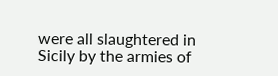were all slaughtered in Sicily by the armies of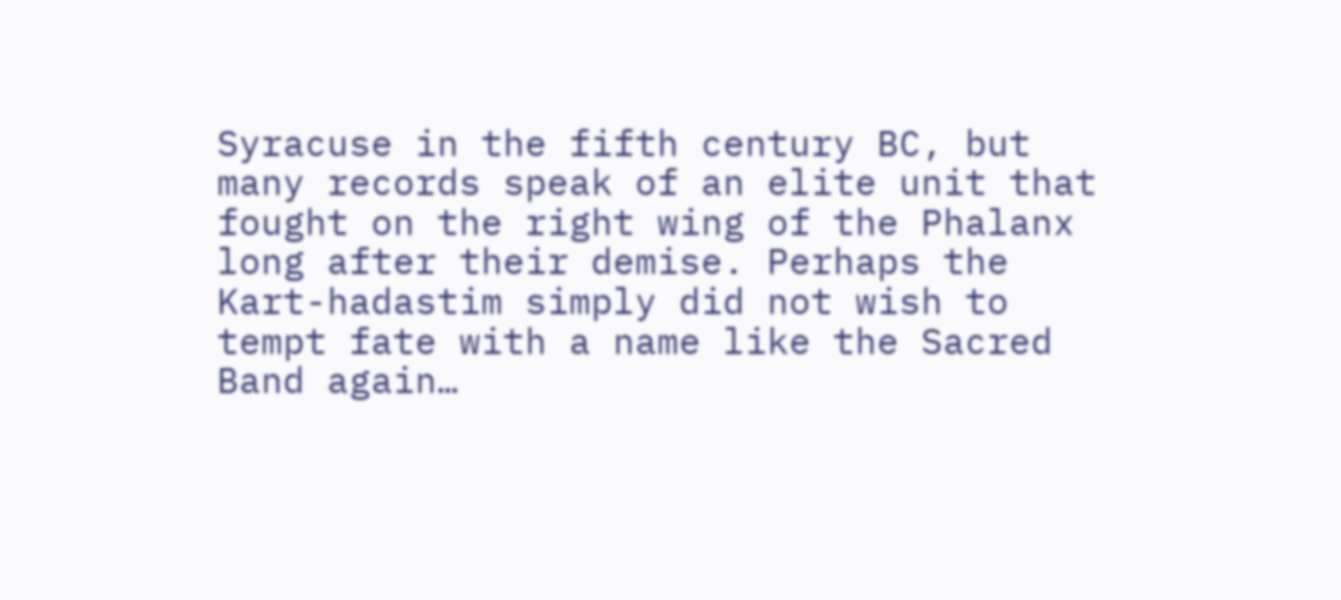Syracuse in the fifth century BC, but many records speak of an elite unit that fought on the right wing of the Phalanx long after their demise. Perhaps the Kart-hadastim simply did not wish to tempt fate with a name like the Sacred Band again…